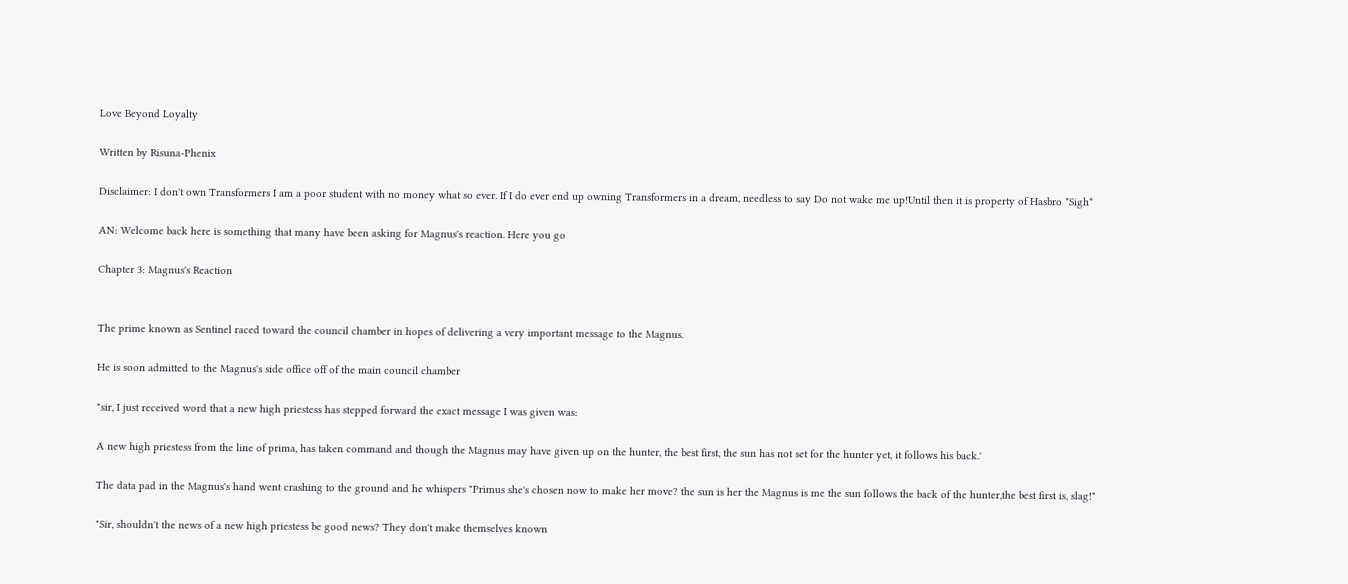Love Beyond Loyalty

Written by Risuna-Phenix

Disclaimer: I don't own Transformers I am a poor student with no money what so ever. If I do ever end up owning Transformers in a dream, needless to say Do not wake me up!Until then it is property of Hasbro *Sigh*

AN: Welcome back here is something that many have been asking for Magnus's reaction. Here you go

Chapter 3: Magnus's Reaction


The prime known as Sentinel raced toward the council chamber in hopes of delivering a very important message to the Magnus.

He is soon admitted to the Magnus's side office off of the main council chamber

"sir, I just received word that a new high priestess has stepped forward the exact message I was given was:

A new high priestess from the line of prima, has taken command and though the Magnus may have given up on the hunter, the best first, the sun has not set for the hunter yet, it follows his back.'

The data pad in the Magnus's hand went crashing to the ground and he whispers "Primus she's chosen now to make her move? the sun is her the Magnus is me the sun follows the back of the hunter,the best first is, slag!"

"Sir, shouldn't the news of a new high priestess be good news? They don't make themselves known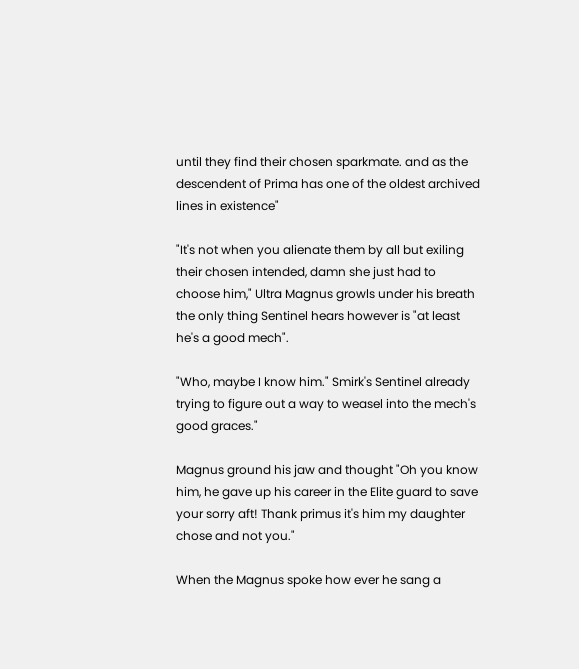until they find their chosen sparkmate. and as the descendent of Prima has one of the oldest archived lines in existence"

"It's not when you alienate them by all but exiling their chosen intended, damn she just had to choose him," Ultra Magnus growls under his breath the only thing Sentinel hears however is "at least he's a good mech".

"Who, maybe I know him." Smirk's Sentinel already trying to figure out a way to weasel into the mech's good graces."

Magnus ground his jaw and thought "Oh you know him, he gave up his career in the Elite guard to save your sorry aft! Thank primus it's him my daughter chose and not you."

When the Magnus spoke how ever he sang a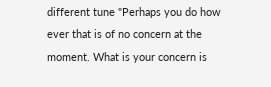different tune "Perhaps you do how ever that is of no concern at the moment. What is your concern is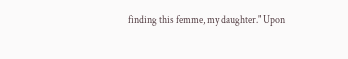finding this femme, my daughter." Upon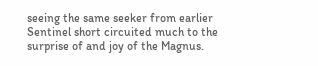seeing the same seeker from earlier Sentinel short circuited much to the surprise of and joy of the Magnus.